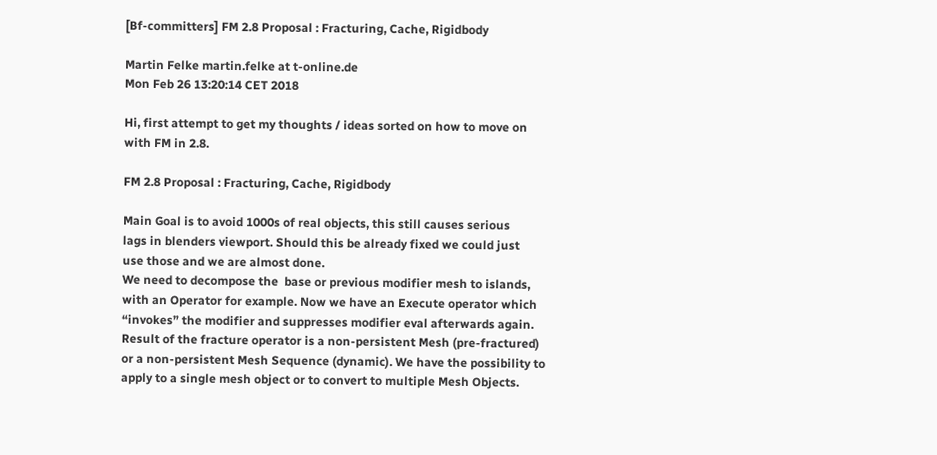[Bf-committers] FM 2.8 Proposal : Fracturing, Cache, Rigidbody

Martin Felke martin.felke at t-online.de
Mon Feb 26 13:20:14 CET 2018

Hi, first attempt to get my thoughts / ideas sorted on how to move on
with FM in 2.8.

FM 2.8 Proposal : Fracturing, Cache, Rigidbody

Main Goal is to avoid 1000s of real objects, this still causes serious
lags in blenders viewport. Should this be already fixed we could just
use those and we are almost done.
We need to decompose the  base or previous modifier mesh to islands,
with an Operator for example. Now we have an Execute operator which
“invokes” the modifier and suppresses modifier eval afterwards again.
Result of the fracture operator is a non-persistent Mesh (pre-fractured)
or a non-persistent Mesh Sequence (dynamic). We have the possibility to
apply to a single mesh object or to convert to multiple Mesh Objects.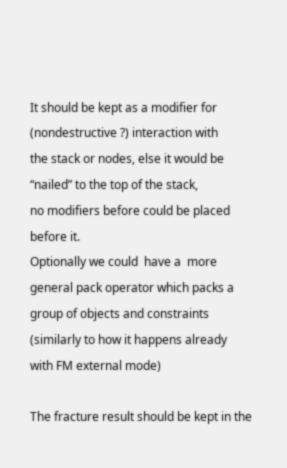It should be kept as a modifier for (nondestructive ?) interaction with
the stack or nodes, else it would be “nailed” to the top of the stack,
no modifiers before could be placed before it.
Optionally we could  have a  more general pack operator which packs a
group of objects and constraints (similarly to how it happens already
with FM external mode)

The fracture result should be kept in the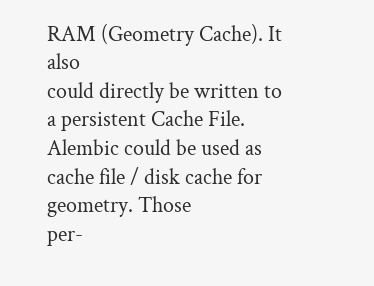RAM (Geometry Cache). It also
could directly be written to a persistent Cache File.
Alembic could be used as cache file / disk cache for geometry. Those
per-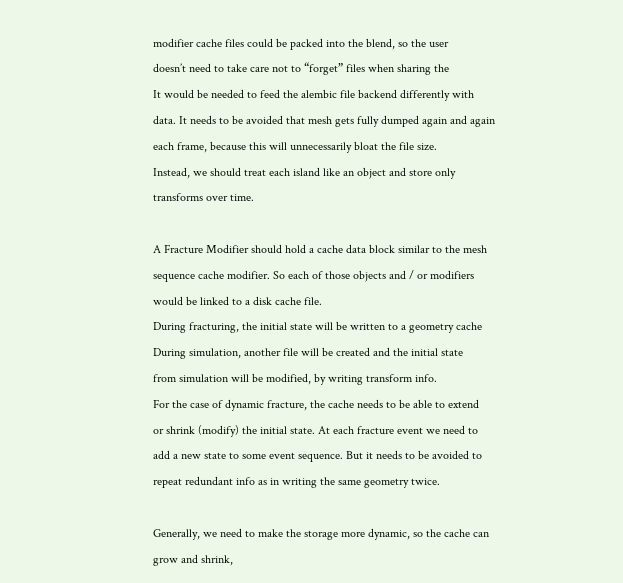modifier cache files could be packed into the blend, so the user
doesn’t need to take care not to “forget” files when sharing the
It would be needed to feed the alembic file backend differently with
data. It needs to be avoided that mesh gets fully dumped again and again
each frame, because this will unnecessarily bloat the file size.
Instead, we should treat each island like an object and store only
transforms over time.

A Fracture Modifier should hold a cache data block similar to the mesh
sequence cache modifier. So each of those objects and / or modifiers
would be linked to a disk cache file.
During fracturing, the initial state will be written to a geometry cache
During simulation, another file will be created and the initial state
from simulation will be modified, by writing transform info.
For the case of dynamic fracture, the cache needs to be able to extend
or shrink (modify) the initial state. At each fracture event we need to
add a new state to some event sequence. But it needs to be avoided to
repeat redundant info as in writing the same geometry twice.

Generally, we need to make the storage more dynamic, so the cache can
grow and shrink,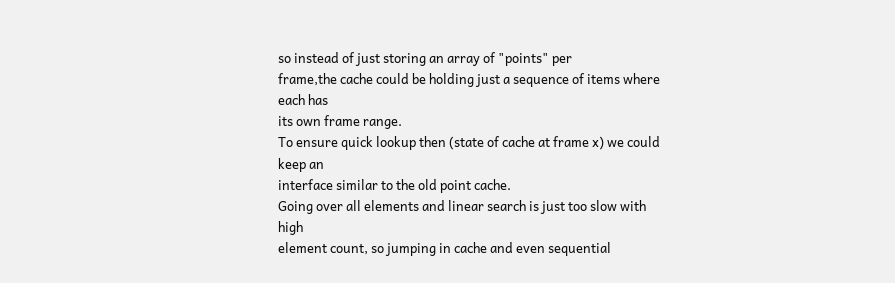so instead of just storing an array of "points" per
frame,the cache could be holding just a sequence of items where each has
its own frame range.
To ensure quick lookup then (state of cache at frame x) we could keep an
interface similar to the old point cache.
Going over all elements and linear search is just too slow with high
element count, so jumping in cache and even sequential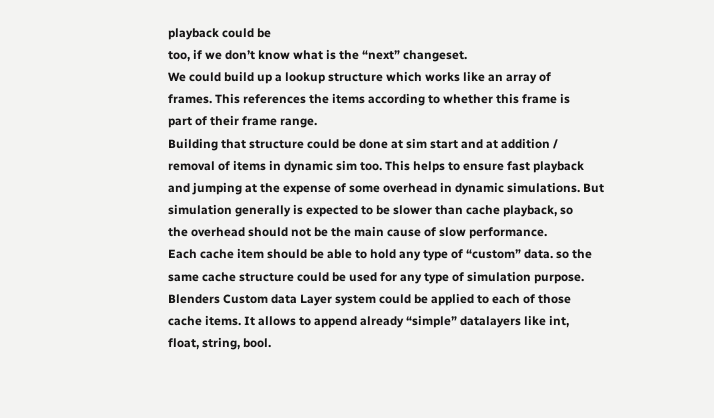playback could be
too, if we don’t know what is the “next” changeset.
We could build up a lookup structure which works like an array of
frames. This references the items according to whether this frame is
part of their frame range.
Building that structure could be done at sim start and at addition /
removal of items in dynamic sim too. This helps to ensure fast playback
and jumping at the expense of some overhead in dynamic simulations. But
simulation generally is expected to be slower than cache playback, so
the overhead should not be the main cause of slow performance.
Each cache item should be able to hold any type of “custom” data. so the
same cache structure could be used for any type of simulation purpose.
Blenders Custom data Layer system could be applied to each of those
cache items. It allows to append already “simple” datalayers like int,
float, string, bool.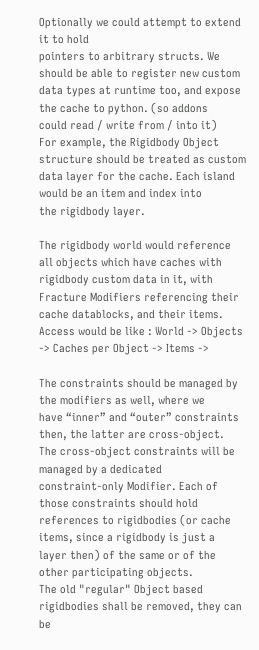Optionally we could attempt to extend it to hold
pointers to arbitrary structs. We should be able to register new custom
data types at runtime too, and expose the cache to python. (so addons
could read / write from / into it)
For example, the Rigidbody Object structure should be treated as custom
data layer for the cache. Each island would be an item and index into
the rigidbody layer.

The rigidbody world would reference all objects which have caches with
rigidbody custom data in it, with Fracture Modifiers referencing their
cache datablocks, and their items.
Access would be like : World -> Objects -> Caches per Object -> Items ->

The constraints should be managed by the modifiers as well, where we
have “inner” and “outer” constraints then, the latter are cross-object.
The cross-object constraints will be managed by a dedicated
constraint-only Modifier. Each of those constraints should hold
references to rigidbodies (or cache items, since a rigidbody is just a
layer then) of the same or of the other participating objects.
The old "regular" Object based rigidbodies shall be removed, they can be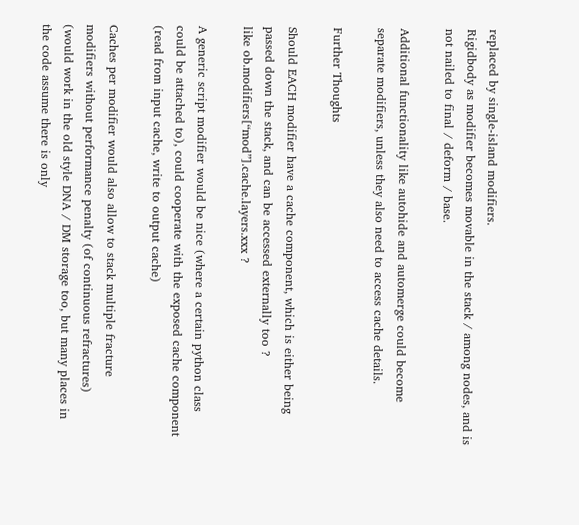replaced by single-island modifiers.
Rigidbody as modifier becomes movable in the stack / among nodes, and is
not nailed to final / deform / base.

Additional functionality like autohide and automerge could become
separate modifiers, unless they also need to access cache details.

Further Thoughts

Should EACH modifier have a cache component, which is either being
passed down the stack, and can be accessed externally too ?
like ob.modifiers[“mod”].cache.layers.xxx ?

A generic script modifier would be nice (where a certain python class
could be attached to), could cooperate with the exposed cache component
(read from input cache, write to output cache)

Caches per modifier would also allow to stack multiple fracture
modifiers without performance penalty (of continuous refractures)
(would work in the old style DNA / DM storage too, but many places in
the code assume there is only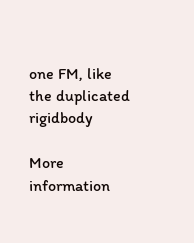one FM, like the duplicated rigidbody

More information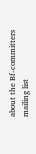about the Bf-committers mailing list